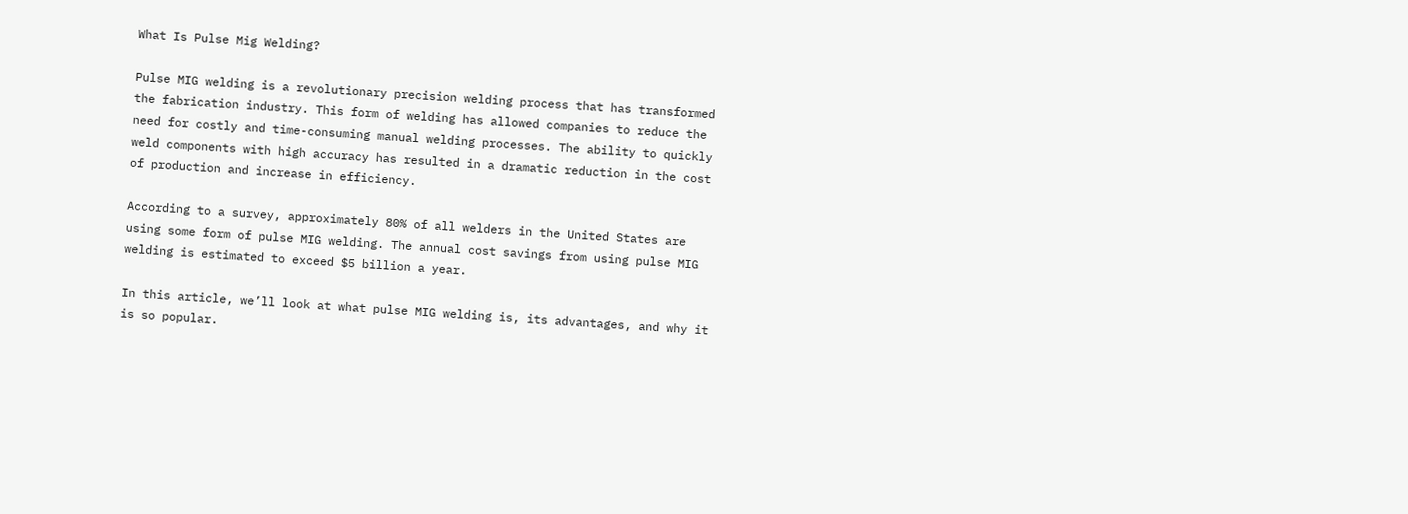What Is Pulse Mig Welding?

Pulse MIG welding is a revolutionary precision welding process that has transformed the fabrication industry. This form of welding has allowed companies to reduce the need for costly and time-consuming manual welding processes. The ability to quickly weld components with high accuracy has resulted in a dramatic reduction in the cost of production and increase in efficiency.

According to a survey, approximately 80% of all welders in the United States are using some form of pulse MIG welding. The annual cost savings from using pulse MIG welding is estimated to exceed $5 billion a year.

In this article, we’ll look at what pulse MIG welding is, its advantages, and why it is so popular.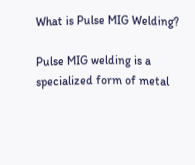What is Pulse MIG Welding?

Pulse MIG welding is a specialized form of metal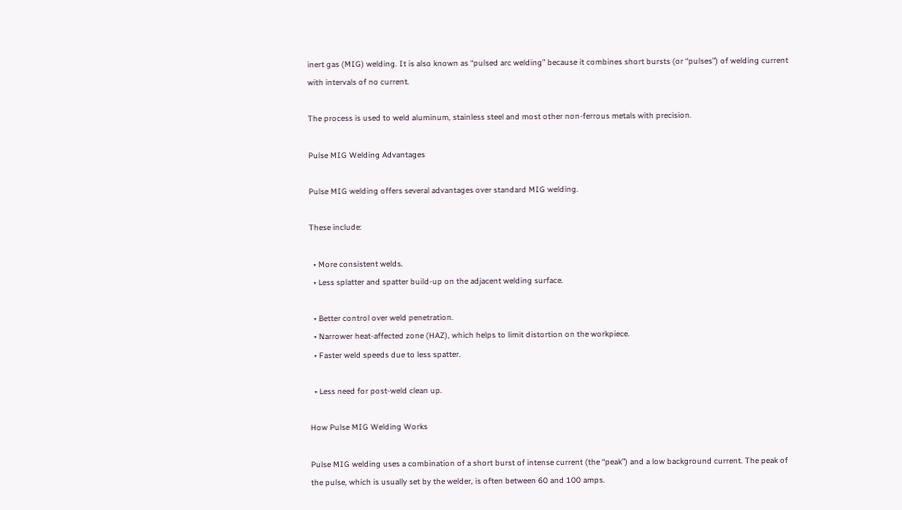inert gas (MIG) welding. It is also known as “pulsed arc welding” because it combines short bursts (or “pulses”) of welding current with intervals of no current.

The process is used to weld aluminum, stainless steel and most other non-ferrous metals with precision.

Pulse MIG Welding Advantages

Pulse MIG welding offers several advantages over standard MIG welding.

These include:

  • More consistent welds.
  • Less splatter and spatter build-up on the adjacent welding surface.

  • Better control over weld penetration.
  • Narrower heat-affected zone (HAZ), which helps to limit distortion on the workpiece.
  • Faster weld speeds due to less spatter.

  • Less need for post-weld clean up.

How Pulse MIG Welding Works

Pulse MIG welding uses a combination of a short burst of intense current (the “peak”) and a low background current. The peak of the pulse, which is usually set by the welder, is often between 60 and 100 amps.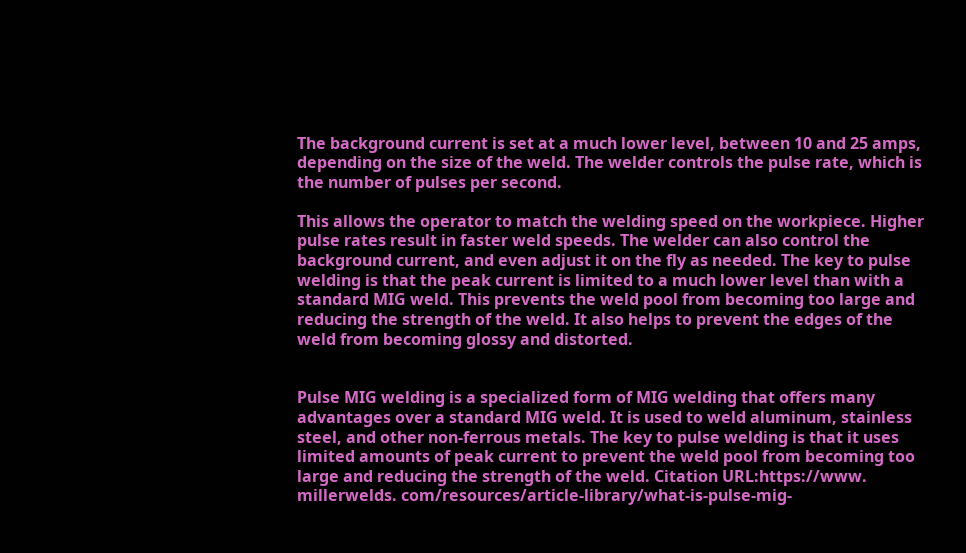The background current is set at a much lower level, between 10 and 25 amps, depending on the size of the weld. The welder controls the pulse rate, which is the number of pulses per second.

This allows the operator to match the welding speed on the workpiece. Higher pulse rates result in faster weld speeds. The welder can also control the background current, and even adjust it on the fly as needed. The key to pulse welding is that the peak current is limited to a much lower level than with a standard MIG weld. This prevents the weld pool from becoming too large and reducing the strength of the weld. It also helps to prevent the edges of the weld from becoming glossy and distorted.


Pulse MIG welding is a specialized form of MIG welding that offers many advantages over a standard MIG weld. It is used to weld aluminum, stainless steel, and other non-ferrous metals. The key to pulse welding is that it uses limited amounts of peak current to prevent the weld pool from becoming too large and reducing the strength of the weld. Citation URL:https://www. millerwelds. com/resources/article-library/what-is-pulse-mig-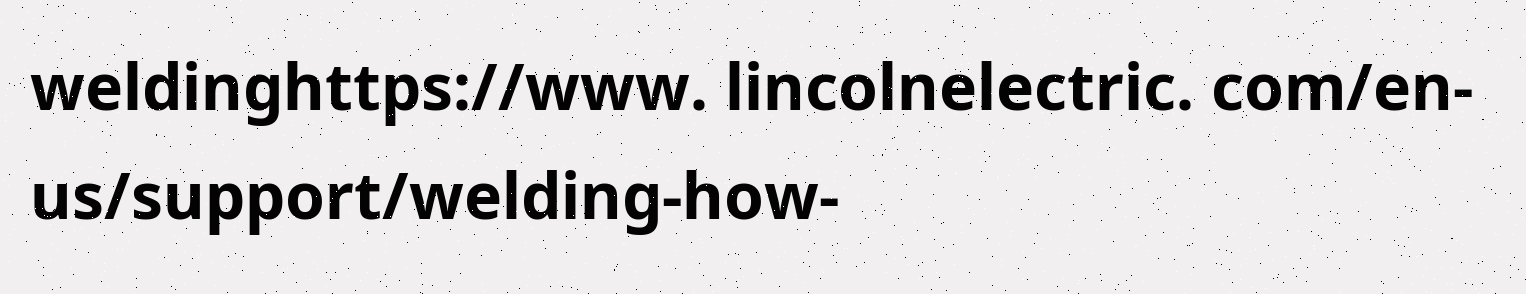weldinghttps://www. lincolnelectric. com/en-us/support/welding-how-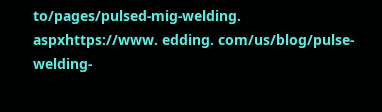to/pages/pulsed-mig-welding. aspxhttps://www. edding. com/us/blog/pulse-welding-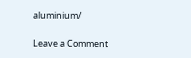aluminium/

Leave a Comment